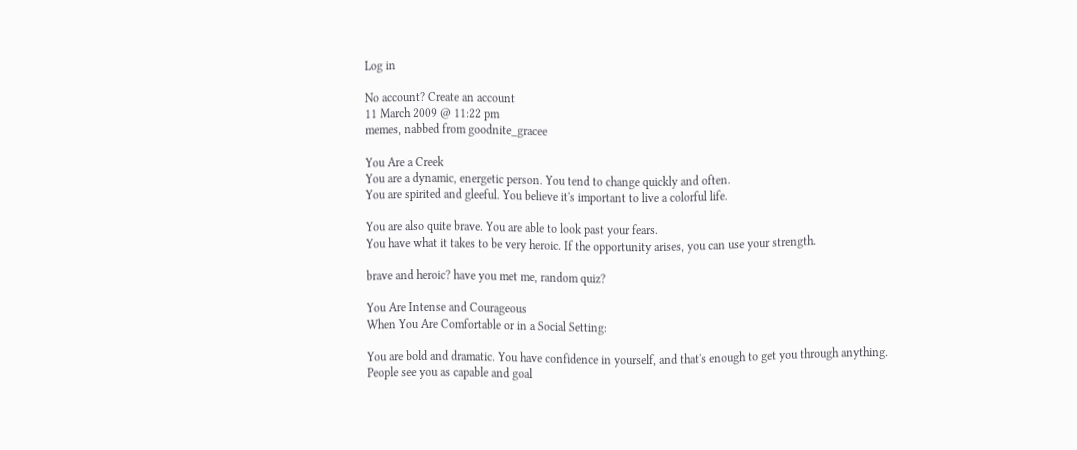Log in

No account? Create an account
11 March 2009 @ 11:22 pm
memes, nabbed from goodnite_gracee

You Are a Creek
You are a dynamic, energetic person. You tend to change quickly and often.
You are spirited and gleeful. You believe it's important to live a colorful life.

You are also quite brave. You are able to look past your fears.
You have what it takes to be very heroic. If the opportunity arises, you can use your strength.

brave and heroic? have you met me, random quiz?

You Are Intense and Courageous
When You Are Comfortable or in a Social Setting:

You are bold and dramatic. You have confidence in yourself, and that's enough to get you through anything.
People see you as capable and goal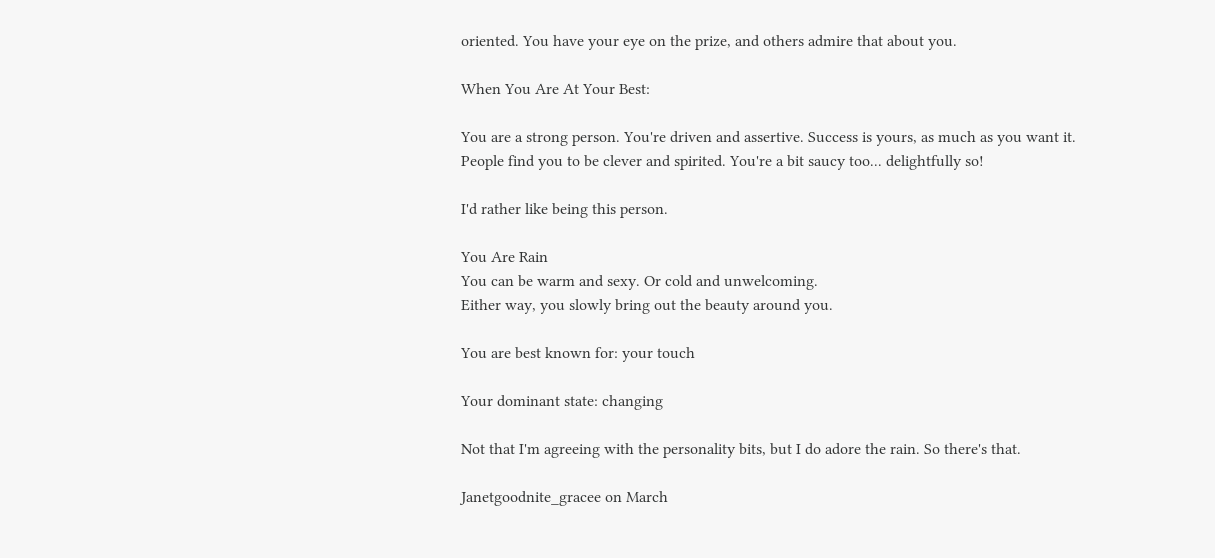oriented. You have your eye on the prize, and others admire that about you.

When You Are At Your Best:

You are a strong person. You're driven and assertive. Success is yours, as much as you want it.
People find you to be clever and spirited. You're a bit saucy too... delightfully so!

I'd rather like being this person.

You Are Rain
You can be warm and sexy. Or cold and unwelcoming.
Either way, you slowly bring out the beauty around you.

You are best known for: your touch

Your dominant state: changing

Not that I'm agreeing with the personality bits, but I do adore the rain. So there's that.

Janetgoodnite_gracee on March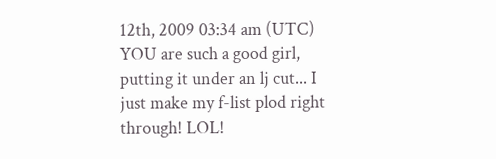12th, 2009 03:34 am (UTC)
YOU are such a good girl, putting it under an lj cut... I just make my f-list plod right through! LOL!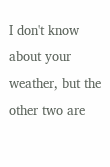I don't know about your weather, but the other two are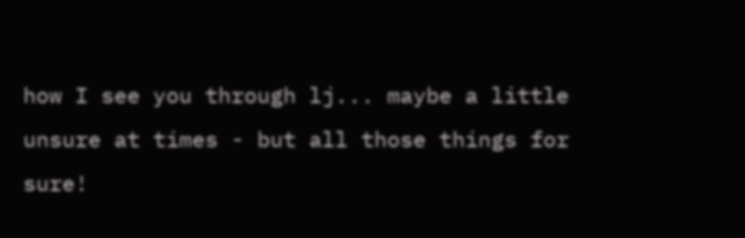how I see you through lj... maybe a little unsure at times - but all those things for sure!